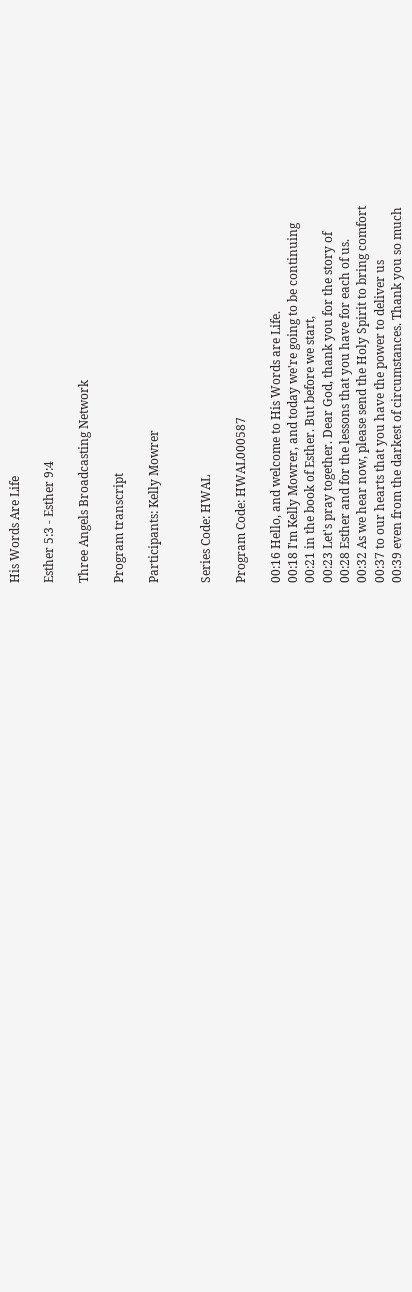His Words Are Life

Esther 5:3 - Esther 9:4

Three Angels Broadcasting Network

Program transcript

Participants: Kelly Mowrer


Series Code: HWAL

Program Code: HWAL000587

00:16 Hello, and welcome to His Words are Life.
00:18 I'm Kelly Mowrer, and today we're going to be continuing
00:21 in the book of Esther. But before we start,
00:23 Let's pray together. Dear God, thank you for the story of
00:28 Esther and for the lessons that you have for each of us.
00:32 As we hear now, please send the Holy Spirit to bring comfort
00:37 to our hearts that you have the power to deliver us
00:39 even from the darkest of circumstances. Thank you so much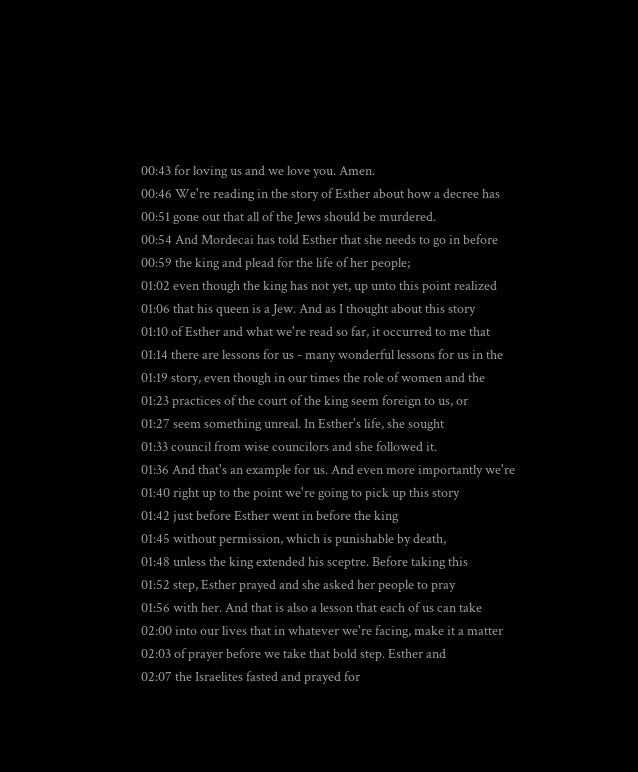00:43 for loving us and we love you. Amen.
00:46 We're reading in the story of Esther about how a decree has
00:51 gone out that all of the Jews should be murdered.
00:54 And Mordecai has told Esther that she needs to go in before
00:59 the king and plead for the life of her people;
01:02 even though the king has not yet, up unto this point realized
01:06 that his queen is a Jew. And as I thought about this story
01:10 of Esther and what we're read so far, it occurred to me that
01:14 there are lessons for us - many wonderful lessons for us in the
01:19 story, even though in our times the role of women and the
01:23 practices of the court of the king seem foreign to us, or
01:27 seem something unreal. In Esther's life, she sought
01:33 council from wise councilors and she followed it.
01:36 And that's an example for us. And even more importantly we're
01:40 right up to the point we're going to pick up this story
01:42 just before Esther went in before the king
01:45 without permission, which is punishable by death,
01:48 unless the king extended his sceptre. Before taking this
01:52 step, Esther prayed and she asked her people to pray
01:56 with her. And that is also a lesson that each of us can take
02:00 into our lives that in whatever we're facing, make it a matter
02:03 of prayer before we take that bold step. Esther and
02:07 the Israelites fasted and prayed for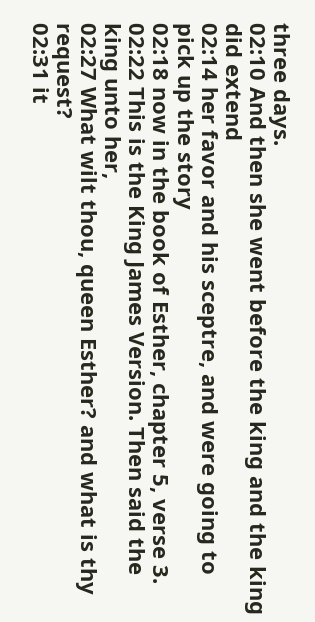three days.
02:10 And then she went before the king and the king did extend
02:14 her favor and his sceptre, and were going to pick up the story
02:18 now in the book of Esther, chapter 5, verse 3.
02:22 This is the King James Version. Then said the king unto her,
02:27 What wilt thou, queen Esther? and what is thy request?
02:31 it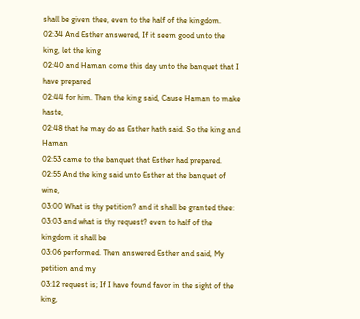shall be given thee, even to the half of the kingdom.
02:34 And Esther answered, If it seem good unto the king, let the king
02:40 and Haman come this day unto the banquet that I have prepared
02:44 for him. Then the king said, Cause Haman to make haste,
02:48 that he may do as Esther hath said. So the king and Haman
02:53 came to the banquet that Esther had prepared.
02:55 And the king said unto Esther at the banquet of wine,
03:00 What is thy petition? and it shall be granted thee:
03:03 and what is thy request? even to half of the kingdom it shall be
03:06 performed. Then answered Esther and said, My petition and my
03:12 request is; If I have found favor in the sight of the king,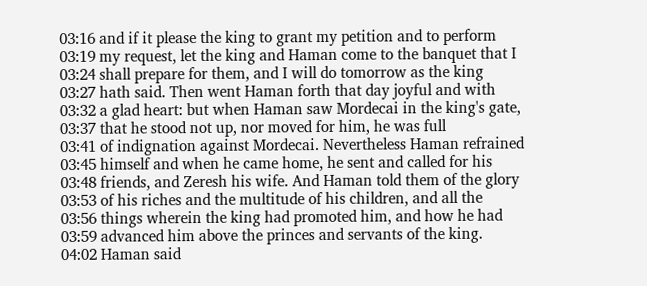03:16 and if it please the king to grant my petition and to perform
03:19 my request, let the king and Haman come to the banquet that I
03:24 shall prepare for them, and I will do tomorrow as the king
03:27 hath said. Then went Haman forth that day joyful and with
03:32 a glad heart: but when Haman saw Mordecai in the king's gate,
03:37 that he stood not up, nor moved for him, he was full
03:41 of indignation against Mordecai. Nevertheless Haman refrained
03:45 himself and when he came home, he sent and called for his
03:48 friends, and Zeresh his wife. And Haman told them of the glory
03:53 of his riches and the multitude of his children, and all the
03:56 things wherein the king had promoted him, and how he had
03:59 advanced him above the princes and servants of the king.
04:02 Haman said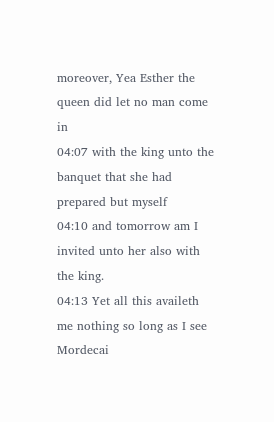moreover, Yea Esther the queen did let no man come in
04:07 with the king unto the banquet that she had prepared but myself
04:10 and tomorrow am I invited unto her also with the king.
04:13 Yet all this availeth me nothing so long as I see Mordecai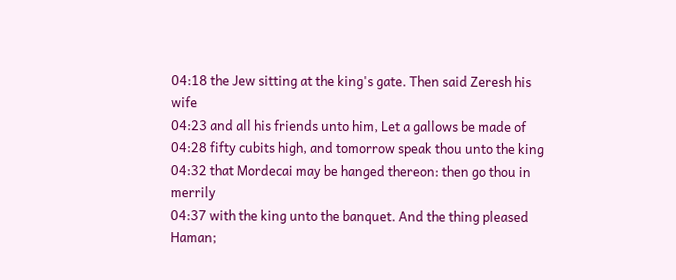04:18 the Jew sitting at the king's gate. Then said Zeresh his wife
04:23 and all his friends unto him, Let a gallows be made of
04:28 fifty cubits high, and tomorrow speak thou unto the king
04:32 that Mordecai may be hanged thereon: then go thou in merrily
04:37 with the king unto the banquet. And the thing pleased Haman;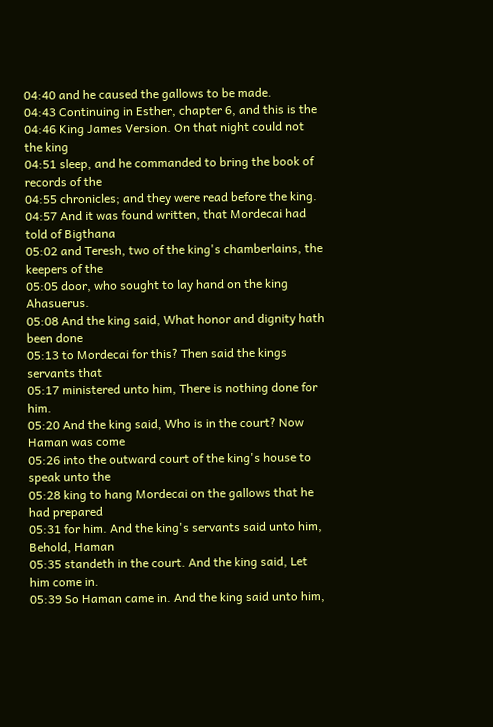04:40 and he caused the gallows to be made.
04:43 Continuing in Esther, chapter 6, and this is the
04:46 King James Version. On that night could not the king
04:51 sleep, and he commanded to bring the book of records of the
04:55 chronicles; and they were read before the king.
04:57 And it was found written, that Mordecai had told of Bigthana
05:02 and Teresh, two of the king's chamberlains, the keepers of the
05:05 door, who sought to lay hand on the king Ahasuerus.
05:08 And the king said, What honor and dignity hath been done
05:13 to Mordecai for this? Then said the kings servants that
05:17 ministered unto him, There is nothing done for him.
05:20 And the king said, Who is in the court? Now Haman was come
05:26 into the outward court of the king's house to speak unto the
05:28 king to hang Mordecai on the gallows that he had prepared
05:31 for him. And the king's servants said unto him, Behold, Haman
05:35 standeth in the court. And the king said, Let him come in.
05:39 So Haman came in. And the king said unto him,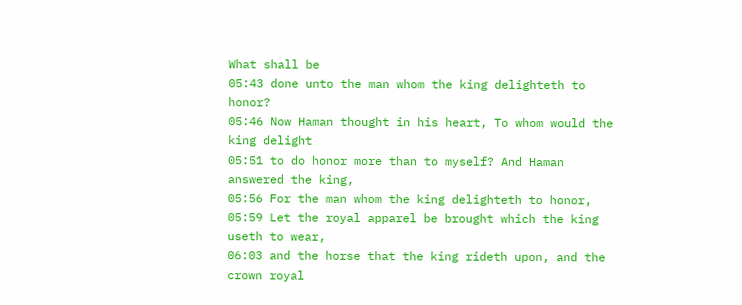What shall be
05:43 done unto the man whom the king delighteth to honor?
05:46 Now Haman thought in his heart, To whom would the king delight
05:51 to do honor more than to myself? And Haman answered the king,
05:56 For the man whom the king delighteth to honor,
05:59 Let the royal apparel be brought which the king useth to wear,
06:03 and the horse that the king rideth upon, and the crown royal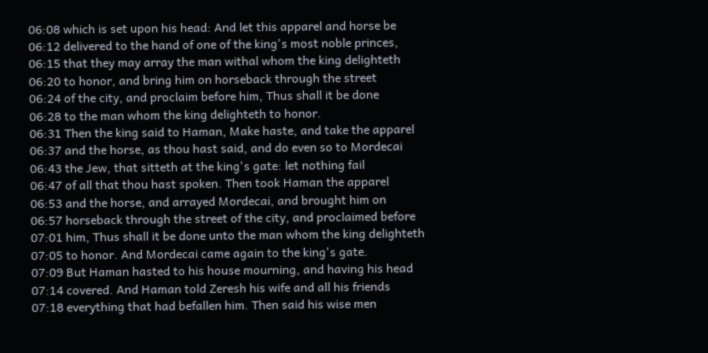06:08 which is set upon his head: And let this apparel and horse be
06:12 delivered to the hand of one of the king's most noble princes,
06:15 that they may array the man withal whom the king delighteth
06:20 to honor, and bring him on horseback through the street
06:24 of the city, and proclaim before him, Thus shall it be done
06:28 to the man whom the king delighteth to honor.
06:31 Then the king said to Haman, Make haste, and take the apparel
06:37 and the horse, as thou hast said, and do even so to Mordecai
06:43 the Jew, that sitteth at the king's gate: let nothing fail
06:47 of all that thou hast spoken. Then took Haman the apparel
06:53 and the horse, and arrayed Mordecai, and brought him on
06:57 horseback through the street of the city, and proclaimed before
07:01 him, Thus shall it be done unto the man whom the king delighteth
07:05 to honor. And Mordecai came again to the king's gate.
07:09 But Haman hasted to his house mourning, and having his head
07:14 covered. And Haman told Zeresh his wife and all his friends
07:18 everything that had befallen him. Then said his wise men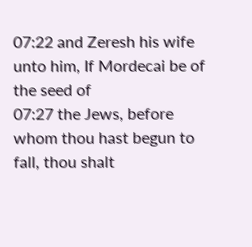07:22 and Zeresh his wife unto him, If Mordecai be of the seed of
07:27 the Jews, before whom thou hast begun to fall, thou shalt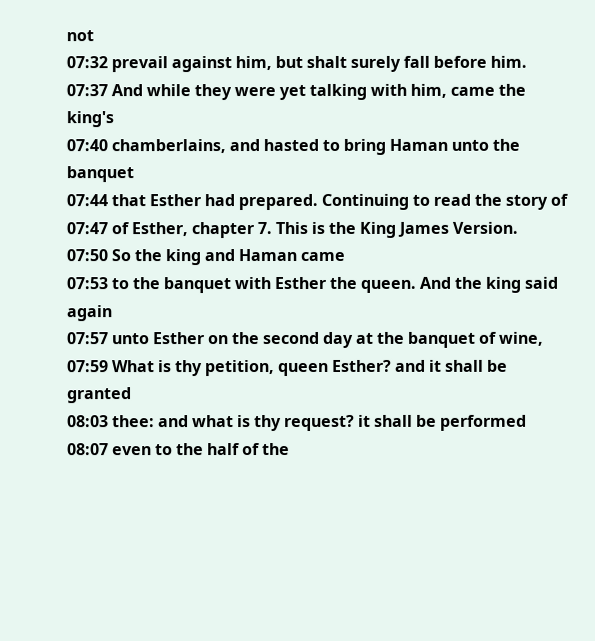not
07:32 prevail against him, but shalt surely fall before him.
07:37 And while they were yet talking with him, came the king's
07:40 chamberlains, and hasted to bring Haman unto the banquet
07:44 that Esther had prepared. Continuing to read the story of
07:47 of Esther, chapter 7. This is the King James Version.
07:50 So the king and Haman came
07:53 to the banquet with Esther the queen. And the king said again
07:57 unto Esther on the second day at the banquet of wine,
07:59 What is thy petition, queen Esther? and it shall be granted
08:03 thee: and what is thy request? it shall be performed
08:07 even to the half of the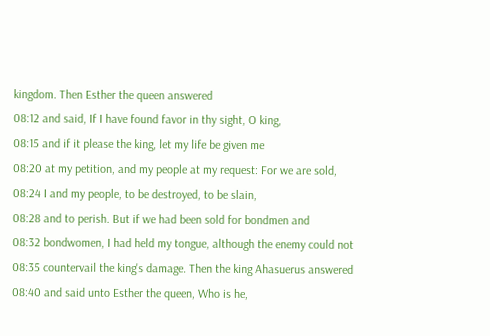kingdom. Then Esther the queen answered
08:12 and said, If I have found favor in thy sight, O king,
08:15 and if it please the king, let my life be given me
08:20 at my petition, and my people at my request: For we are sold,
08:24 I and my people, to be destroyed, to be slain,
08:28 and to perish. But if we had been sold for bondmen and
08:32 bondwomen, I had held my tongue, although the enemy could not
08:35 countervail the king's damage. Then the king Ahasuerus answered
08:40 and said unto Esther the queen, Who is he,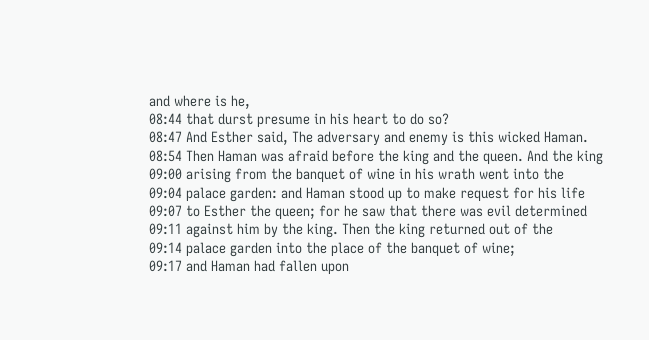and where is he,
08:44 that durst presume in his heart to do so?
08:47 And Esther said, The adversary and enemy is this wicked Haman.
08:54 Then Haman was afraid before the king and the queen. And the king
09:00 arising from the banquet of wine in his wrath went into the
09:04 palace garden: and Haman stood up to make request for his life
09:07 to Esther the queen; for he saw that there was evil determined
09:11 against him by the king. Then the king returned out of the
09:14 palace garden into the place of the banquet of wine;
09:17 and Haman had fallen upon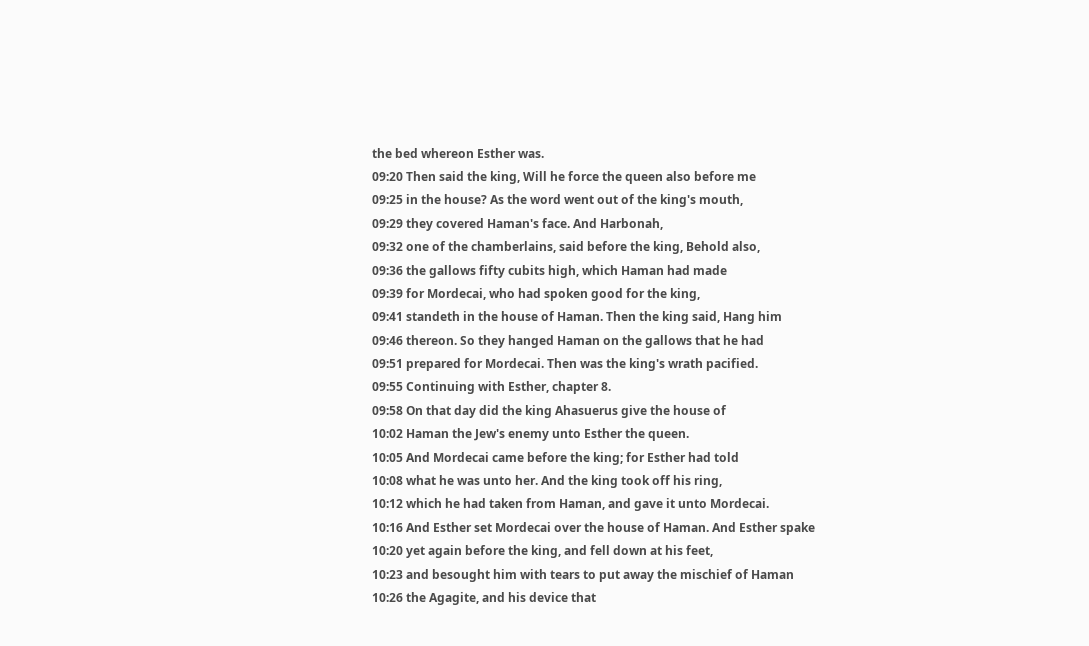the bed whereon Esther was.
09:20 Then said the king, Will he force the queen also before me
09:25 in the house? As the word went out of the king's mouth,
09:29 they covered Haman's face. And Harbonah,
09:32 one of the chamberlains, said before the king, Behold also,
09:36 the gallows fifty cubits high, which Haman had made
09:39 for Mordecai, who had spoken good for the king,
09:41 standeth in the house of Haman. Then the king said, Hang him
09:46 thereon. So they hanged Haman on the gallows that he had
09:51 prepared for Mordecai. Then was the king's wrath pacified.
09:55 Continuing with Esther, chapter 8.
09:58 On that day did the king Ahasuerus give the house of
10:02 Haman the Jew's enemy unto Esther the queen.
10:05 And Mordecai came before the king; for Esther had told
10:08 what he was unto her. And the king took off his ring,
10:12 which he had taken from Haman, and gave it unto Mordecai.
10:16 And Esther set Mordecai over the house of Haman. And Esther spake
10:20 yet again before the king, and fell down at his feet,
10:23 and besought him with tears to put away the mischief of Haman
10:26 the Agagite, and his device that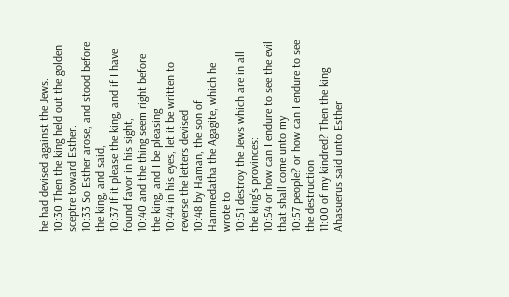he had devised against the Jews.
10:30 Then the king held out the golden sceptre toward Esther.
10:33 So Esther arose, and stood before the king, and said,
10:37 If it please the king, and if I have found favor in his sight,
10:40 and the thing seem right before the king, and I be pleasing
10:44 in his eyes, let it be written to reverse the letters devised
10:48 by Haman, the son of Hammedatha the Agagite, which he wrote to
10:51 destroy the Jews which are in all the king's provinces:
10:54 or how can I endure to see the evil that shall come unto my
10:57 people? or how can I endure to see the destruction
11:00 of my kindred? Then the king Ahasuerus said unto Esther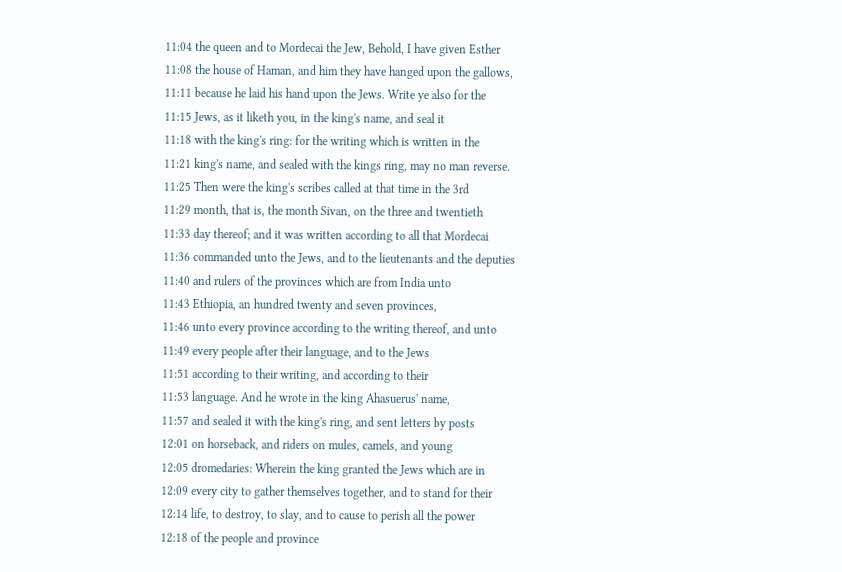11:04 the queen and to Mordecai the Jew, Behold, I have given Esther
11:08 the house of Haman, and him they have hanged upon the gallows,
11:11 because he laid his hand upon the Jews. Write ye also for the
11:15 Jews, as it liketh you, in the king's name, and seal it
11:18 with the king's ring: for the writing which is written in the
11:21 king's name, and sealed with the kings ring, may no man reverse.
11:25 Then were the king's scribes called at that time in the 3rd
11:29 month, that is, the month Sivan, on the three and twentieth
11:33 day thereof; and it was written according to all that Mordecai
11:36 commanded unto the Jews, and to the lieutenants and the deputies
11:40 and rulers of the provinces which are from India unto
11:43 Ethiopia, an hundred twenty and seven provinces,
11:46 unto every province according to the writing thereof, and unto
11:49 every people after their language, and to the Jews
11:51 according to their writing, and according to their
11:53 language. And he wrote in the king Ahasuerus' name,
11:57 and sealed it with the king's ring, and sent letters by posts
12:01 on horseback, and riders on mules, camels, and young
12:05 dromedaries: Wherein the king granted the Jews which are in
12:09 every city to gather themselves together, and to stand for their
12:14 life, to destroy, to slay, and to cause to perish all the power
12:18 of the people and province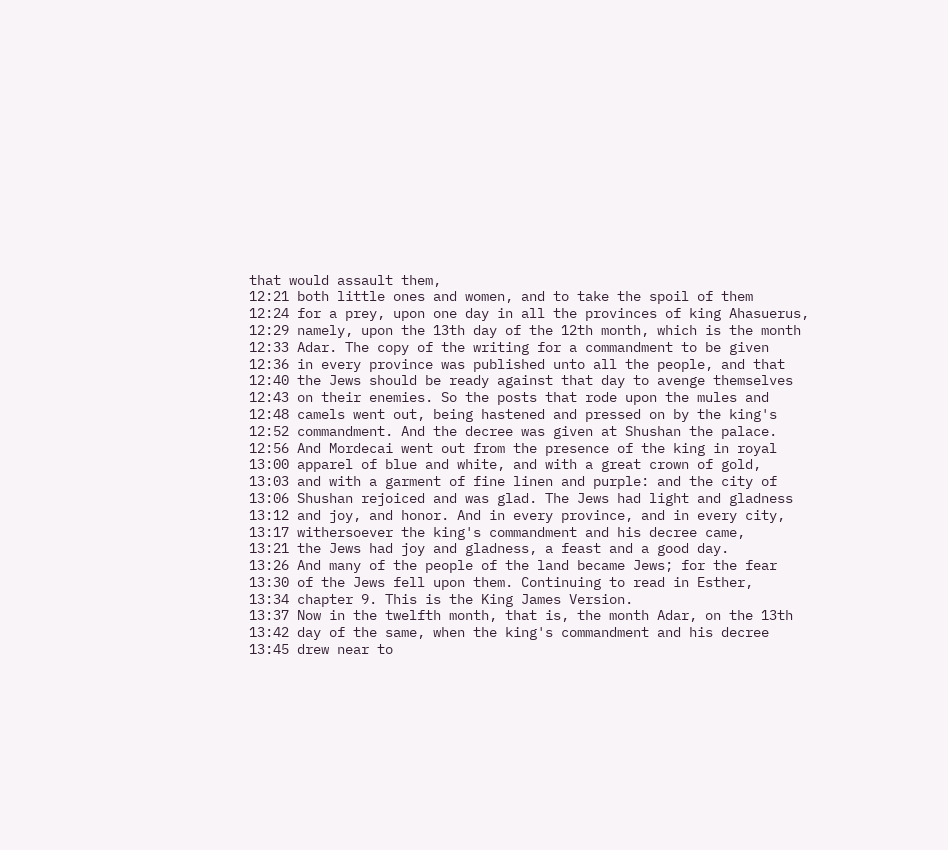that would assault them,
12:21 both little ones and women, and to take the spoil of them
12:24 for a prey, upon one day in all the provinces of king Ahasuerus,
12:29 namely, upon the 13th day of the 12th month, which is the month
12:33 Adar. The copy of the writing for a commandment to be given
12:36 in every province was published unto all the people, and that
12:40 the Jews should be ready against that day to avenge themselves
12:43 on their enemies. So the posts that rode upon the mules and
12:48 camels went out, being hastened and pressed on by the king's
12:52 commandment. And the decree was given at Shushan the palace.
12:56 And Mordecai went out from the presence of the king in royal
13:00 apparel of blue and white, and with a great crown of gold,
13:03 and with a garment of fine linen and purple: and the city of
13:06 Shushan rejoiced and was glad. The Jews had light and gladness
13:12 and joy, and honor. And in every province, and in every city,
13:17 withersoever the king's commandment and his decree came,
13:21 the Jews had joy and gladness, a feast and a good day.
13:26 And many of the people of the land became Jews; for the fear
13:30 of the Jews fell upon them. Continuing to read in Esther,
13:34 chapter 9. This is the King James Version.
13:37 Now in the twelfth month, that is, the month Adar, on the 13th
13:42 day of the same, when the king's commandment and his decree
13:45 drew near to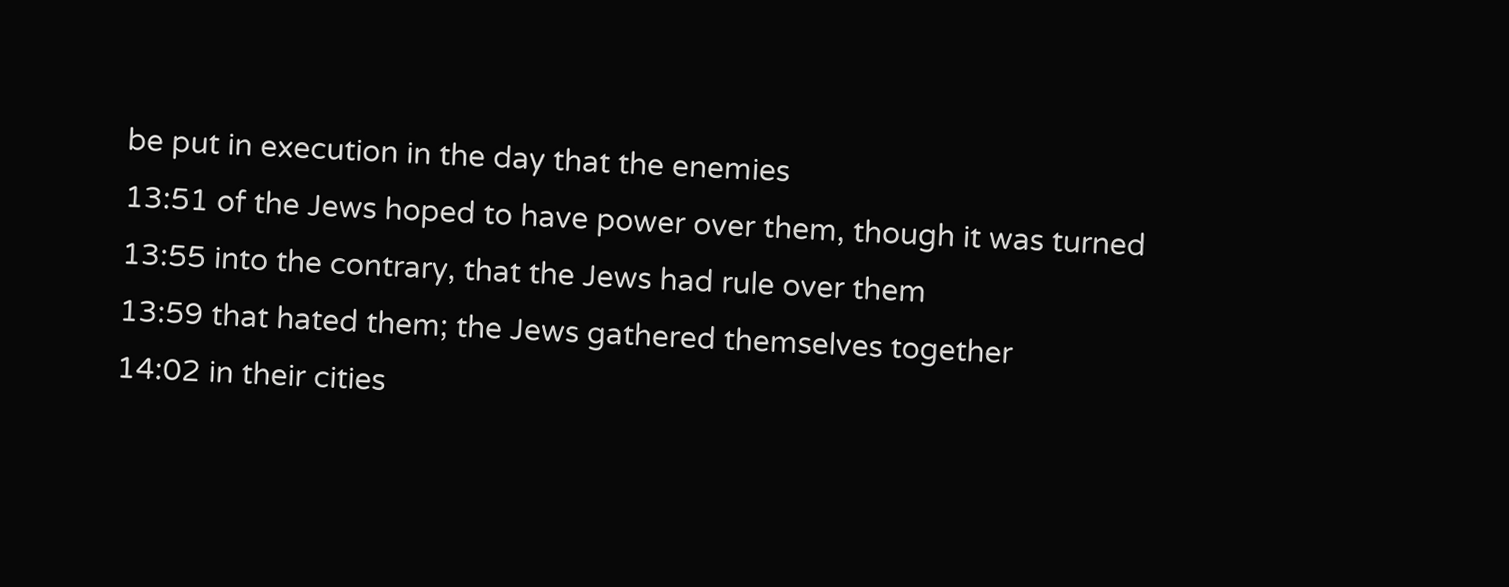be put in execution in the day that the enemies
13:51 of the Jews hoped to have power over them, though it was turned
13:55 into the contrary, that the Jews had rule over them
13:59 that hated them; the Jews gathered themselves together
14:02 in their cities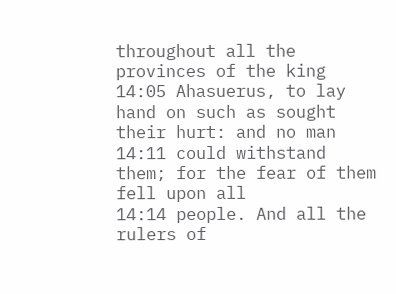throughout all the provinces of the king
14:05 Ahasuerus, to lay hand on such as sought their hurt: and no man
14:11 could withstand them; for the fear of them fell upon all
14:14 people. And all the rulers of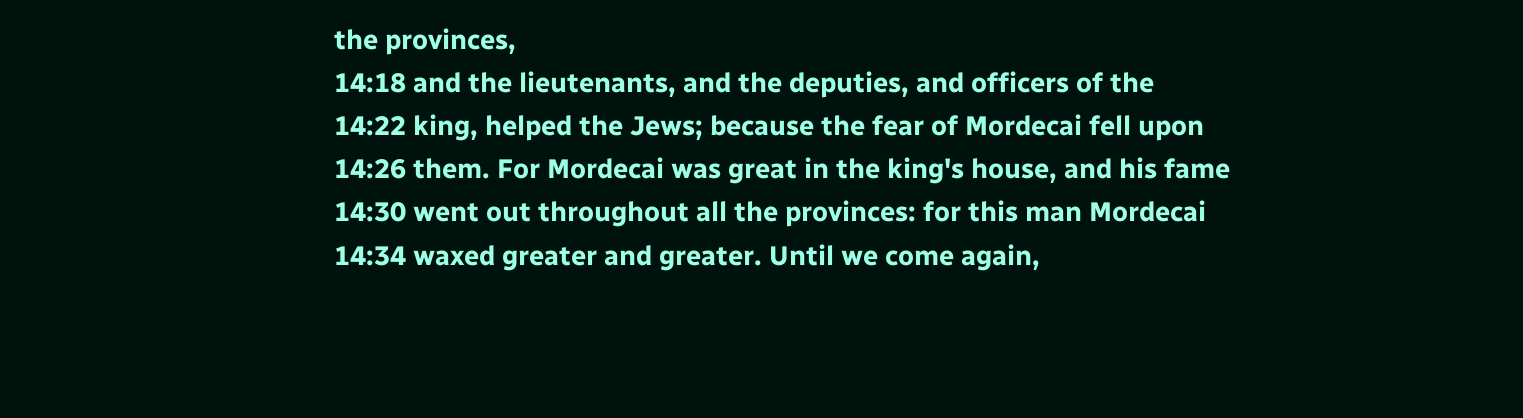the provinces,
14:18 and the lieutenants, and the deputies, and officers of the
14:22 king, helped the Jews; because the fear of Mordecai fell upon
14:26 them. For Mordecai was great in the king's house, and his fame
14:30 went out throughout all the provinces: for this man Mordecai
14:34 waxed greater and greater. Until we come again,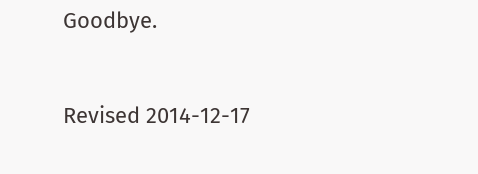Goodbye.


Revised 2014-12-17